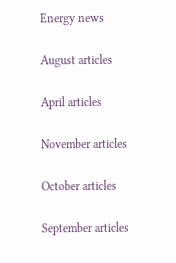Energy news

August articles

April articles

November articles

October articles

September articles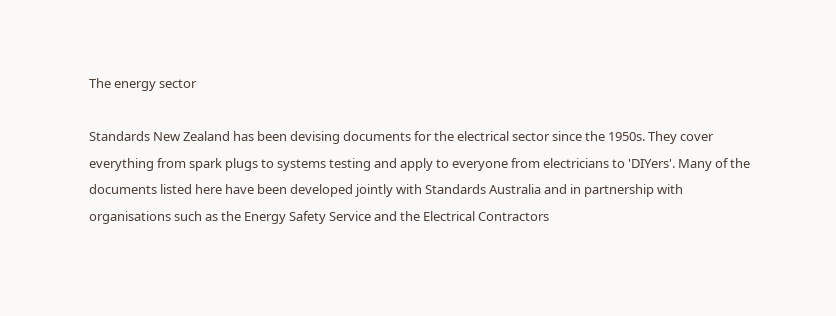The energy sector

Standards New Zealand has been devising documents for the electrical sector since the 1950s. They cover everything from spark plugs to systems testing and apply to everyone from electricians to 'DIYers'. Many of the documents listed here have been developed jointly with Standards Australia and in partnership with organisations such as the Energy Safety Service and the Electrical Contractors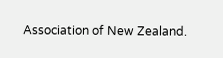Association of New Zealand.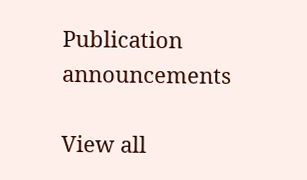Publication announcements

View all